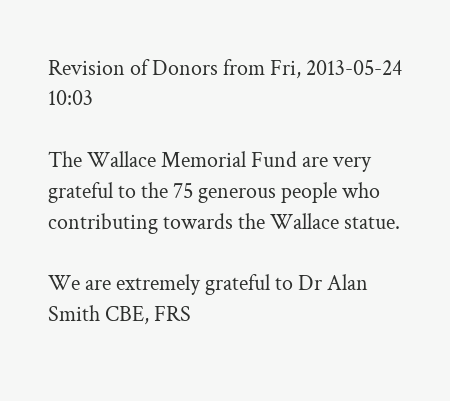Revision of Donors from Fri, 2013-05-24 10:03

The Wallace Memorial Fund are very grateful to the 75 generous people who contributing towards the Wallace statue.

We are extremely grateful to Dr Alan Smith CBE, FRS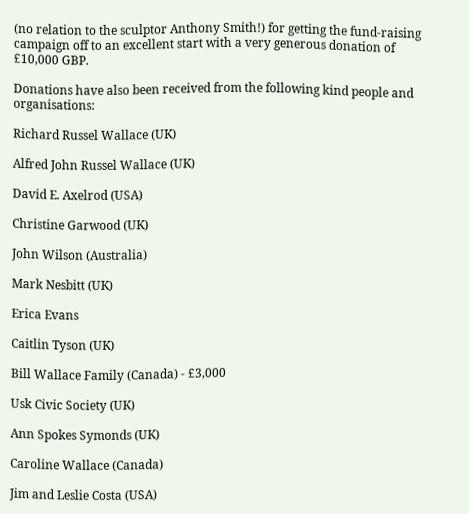(no relation to the sculptor Anthony Smith!) for getting the fund-raising campaign off to an excellent start with a very generous donation of £10,000 GBP.

Donations have also been received from the following kind people and organisations:

Richard Russel Wallace (UK)

Alfred John Russel Wallace (UK)

David E. Axelrod (USA)

Christine Garwood (UK)

John Wilson (Australia)

Mark Nesbitt (UK)

Erica Evans

Caitlin Tyson (UK)

Bill Wallace Family (Canada) - £3,000

Usk Civic Society (UK)

Ann Spokes Symonds (UK)

Caroline Wallace (Canada)

Jim and Leslie Costa (USA)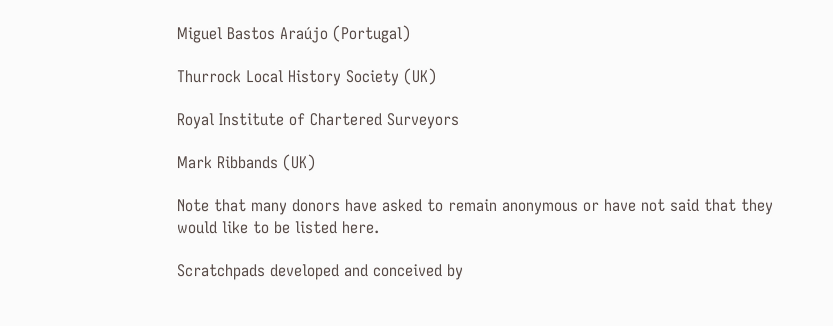Miguel Bastos Araújo (Portugal)

Thurrock Local History Society (UK)

Royal Institute of Chartered Surveyors

Mark Ribbands (UK)

Note that many donors have asked to remain anonymous or have not said that they would like to be listed here.

Scratchpads developed and conceived by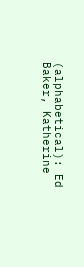(alphabetical): Ed Baker, Katherine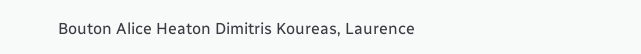Bouton Alice Heaton Dimitris Koureas, Laurence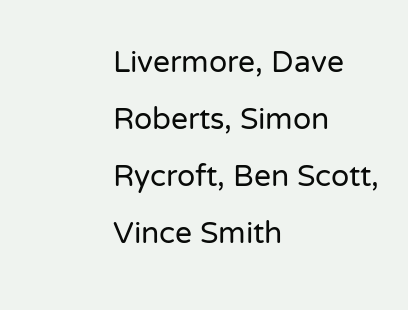Livermore, Dave Roberts, Simon Rycroft, Ben Scott, Vince Smith